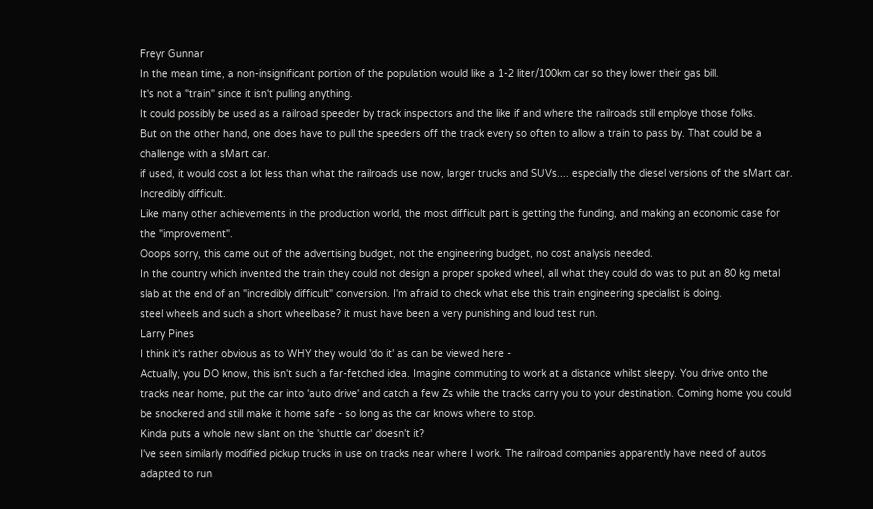Freyr Gunnar
In the mean time, a non-insignificant portion of the population would like a 1-2 liter/100km car so they lower their gas bill.
It's not a "train" since it isn't pulling anything.
It could possibly be used as a railroad speeder by track inspectors and the like if and where the railroads still employe those folks.
But on the other hand, one does have to pull the speeders off the track every so often to allow a train to pass by. That could be a challenge with a sMart car.
if used, it would cost a lot less than what the railroads use now, larger trucks and SUVs.... especially the diesel versions of the sMart car.
Incredibly difficult.
Like many other achievements in the production world, the most difficult part is getting the funding, and making an economic case for the "improvement".
Ooops sorry, this came out of the advertising budget, not the engineering budget, no cost analysis needed.
In the country which invented the train they could not design a proper spoked wheel, all what they could do was to put an 80 kg metal slab at the end of an "incredibly difficult" conversion. I'm afraid to check what else this train engineering specialist is doing.
steel wheels and such a short wheelbase? it must have been a very punishing and loud test run.
Larry Pines
I think it's rather obvious as to WHY they would 'do it' as can be viewed here -
Actually, you DO know, this isn't such a far-fetched idea. Imagine commuting to work at a distance whilst sleepy. You drive onto the tracks near home, put the car into 'auto drive' and catch a few Zs while the tracks carry you to your destination. Coming home you could be snockered and still make it home safe - so long as the car knows where to stop.
Kinda puts a whole new slant on the 'shuttle car' doesn't it?
I've seen similarly modified pickup trucks in use on tracks near where I work. The railroad companies apparently have need of autos adapted to run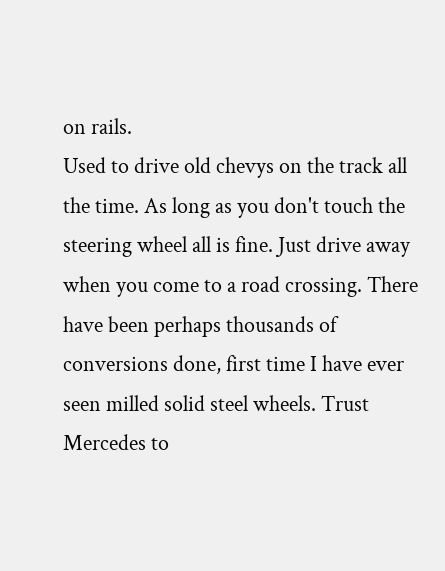on rails.
Used to drive old chevys on the track all the time. As long as you don't touch the steering wheel all is fine. Just drive away when you come to a road crossing. There have been perhaps thousands of conversions done, first time I have ever seen milled solid steel wheels. Trust Mercedes to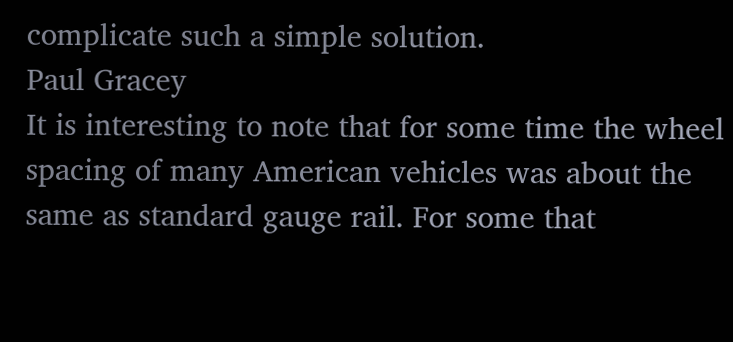complicate such a simple solution.
Paul Gracey
It is interesting to note that for some time the wheel spacing of many American vehicles was about the same as standard gauge rail. For some that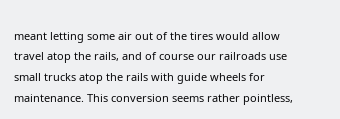meant letting some air out of the tires would allow travel atop the rails, and of course our railroads use small trucks atop the rails with guide wheels for maintenance. This conversion seems rather pointless,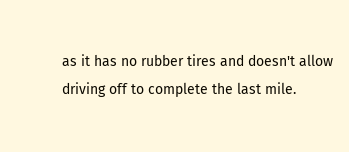as it has no rubber tires and doesn't allow driving off to complete the last mile.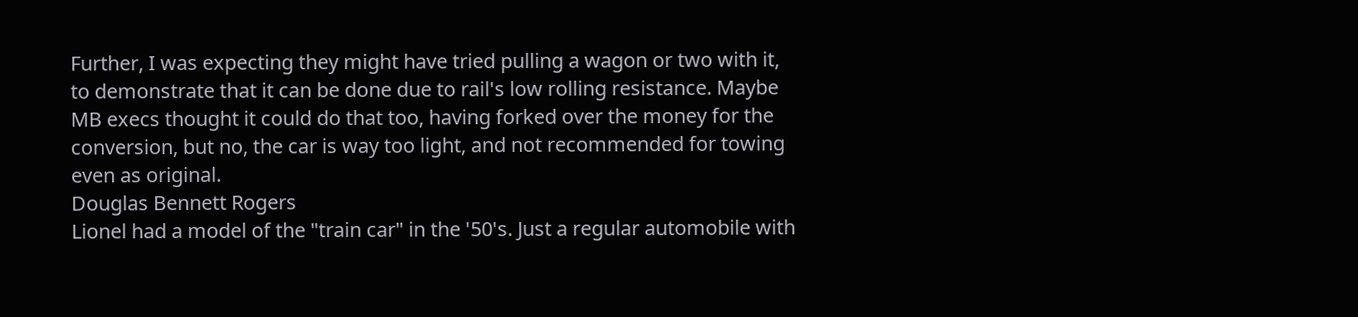Further, I was expecting they might have tried pulling a wagon or two with it, to demonstrate that it can be done due to rail's low rolling resistance. Maybe MB execs thought it could do that too, having forked over the money for the conversion, but no, the car is way too light, and not recommended for towing even as original.
Douglas Bennett Rogers
Lionel had a model of the "train car" in the '50's. Just a regular automobile with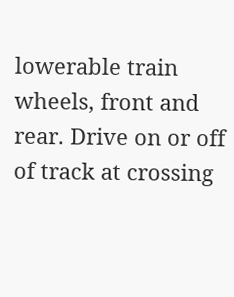lowerable train wheels, front and rear. Drive on or off of track at crossing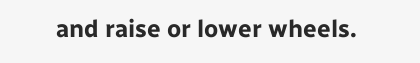and raise or lower wheels.